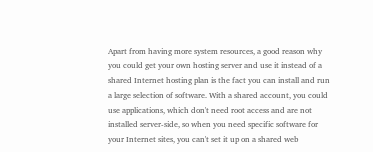Apart from having more system resources, a good reason why you could get your own hosting server and use it instead of a shared Internet hosting plan is the fact you can install and run a large selection of software. With a shared account, you could use applications, which don't need root access and are not installed server-side, so when you need specific software for your Internet sites, you can't set it up on a shared web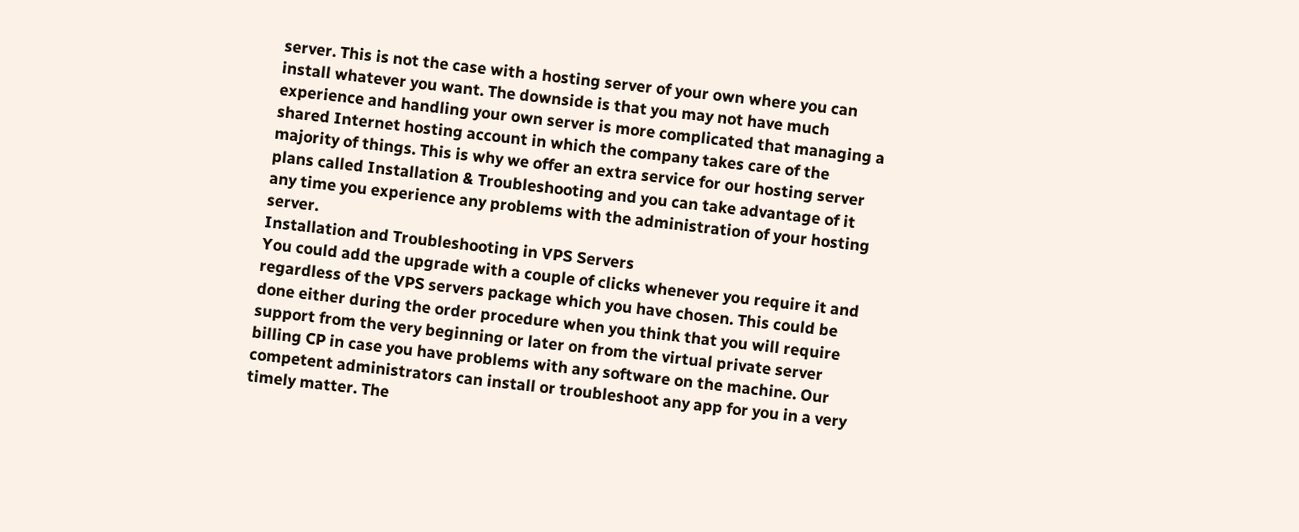server. This is not the case with a hosting server of your own where you can install whatever you want. The downside is that you may not have much experience and handling your own server is more complicated that managing a shared Internet hosting account in which the company takes care of the majority of things. This is why we offer an extra service for our hosting server plans called Installation & Troubleshooting and you can take advantage of it any time you experience any problems with the administration of your hosting server.
Installation and Troubleshooting in VPS Servers
You could add the upgrade with a couple of clicks whenever you require it and regardless of the VPS servers package which you have chosen. This could be done either during the order procedure when you think that you will require support from the very beginning or later on from the virtual private server billing CP in case you have problems with any software on the machine. Our competent administrators can install or troubleshoot any app for you in a very timely matter. The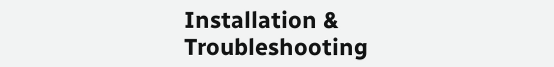Installation & Troubleshooting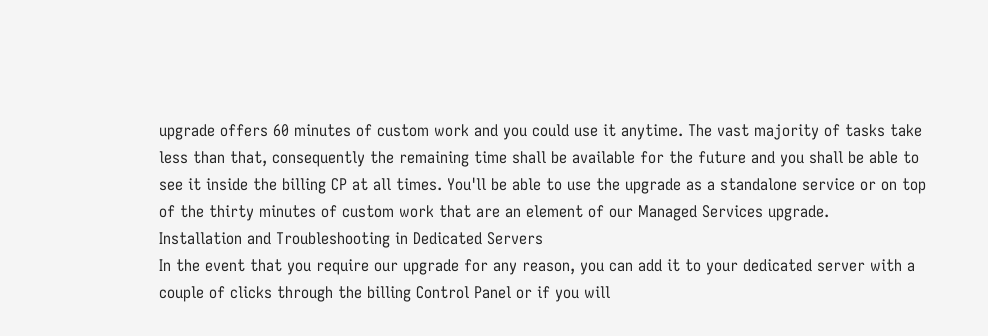upgrade offers 60 minutes of custom work and you could use it anytime. The vast majority of tasks take less than that, consequently the remaining time shall be available for the future and you shall be able to see it inside the billing CP at all times. You'll be able to use the upgrade as a standalone service or on top of the thirty minutes of custom work that are an element of our Managed Services upgrade.
Installation and Troubleshooting in Dedicated Servers
In the event that you require our upgrade for any reason, you can add it to your dedicated server with a couple of clicks through the billing Control Panel or if you will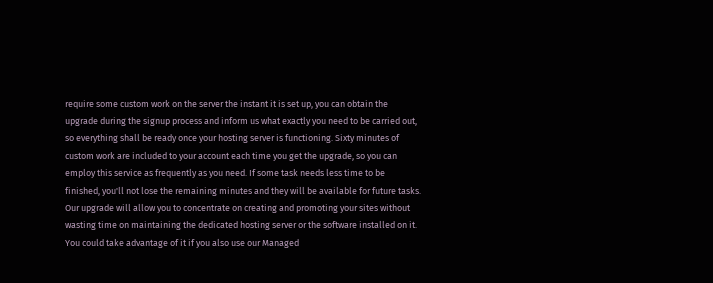require some custom work on the server the instant it is set up, you can obtain the upgrade during the signup process and inform us what exactly you need to be carried out, so everything shall be ready once your hosting server is functioning. Sixty minutes of custom work are included to your account each time you get the upgrade, so you can employ this service as frequently as you need. If some task needs less time to be finished, you'll not lose the remaining minutes and they will be available for future tasks. Our upgrade will allow you to concentrate on creating and promoting your sites without wasting time on maintaining the dedicated hosting server or the software installed on it. You could take advantage of it if you also use our Managed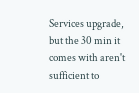Services upgrade, but the 30 min it comes with aren't sufficient to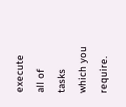execute all of tasks which you require.